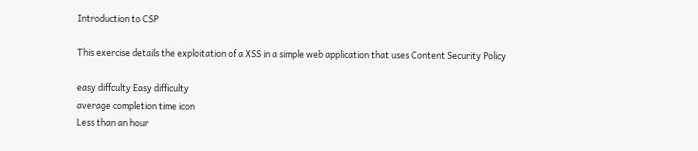Introduction to CSP

This exercise details the exploitation of a XSS in a simple web application that uses Content Security Policy

easy diffculty Easy difficulty
average completion time icon
Less than an hour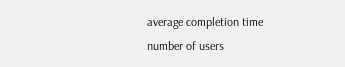average completion time
number of users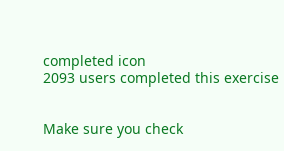completed icon
2093 users completed this exercise


Make sure you check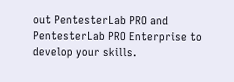out PentesterLab PRO and PentesterLab PRO Enterprise to develop your skills.